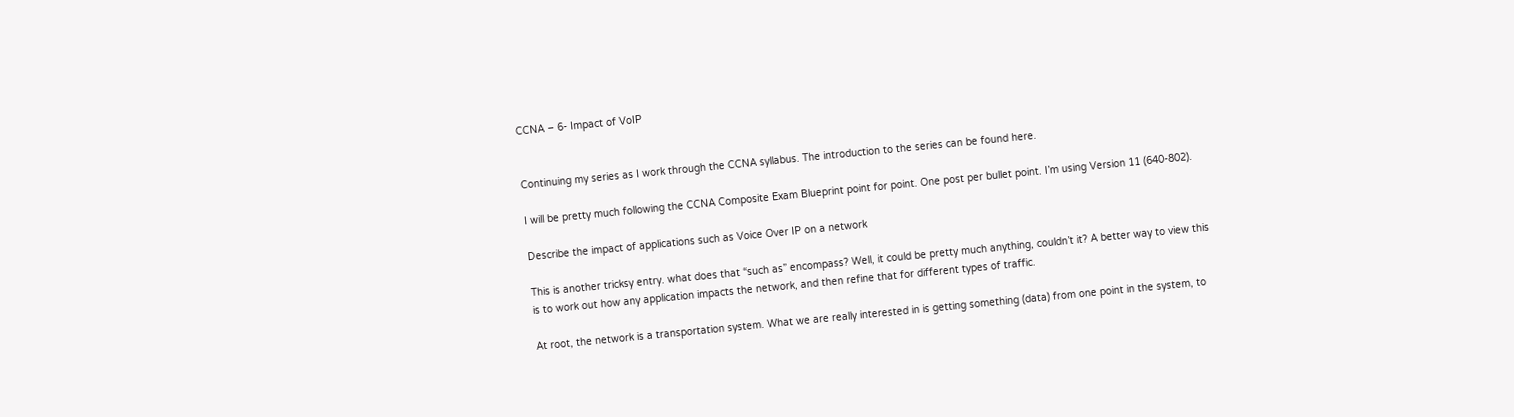CCNA – 6- Impact of VoIP


Continuing my series as I work through the CCNA syllabus. The introduction to the series can be found here.

I will be pretty much following the CCNA Composite Exam Blueprint point for point. One post per bullet point. I’m using Version 11 (640-802).

Describe the impact of applications such as Voice Over IP on a network

This is another tricksy entry. what does that “such as” encompass? Well, it could be pretty much anything, couldn’t it? A better way to view this is to work out how any application impacts the network, and then refine that for different types of traffic.

At root, the network is a transportation system. What we are really interested in is getting something (data) from one point in the system, to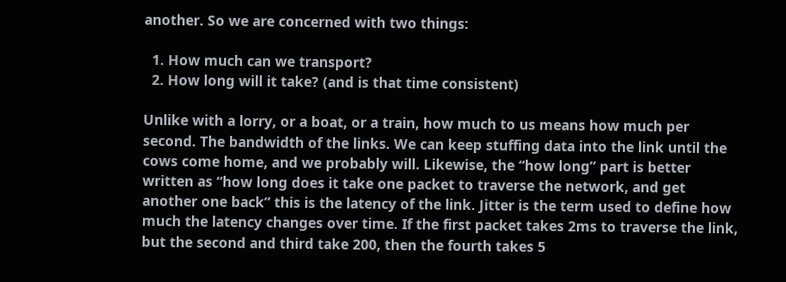another. So we are concerned with two things:

  1. How much can we transport?
  2. How long will it take? (and is that time consistent)

Unlike with a lorry, or a boat, or a train, how much to us means how much per second. The bandwidth of the links. We can keep stuffing data into the link until the cows come home, and we probably will. Likewise, the “how long” part is better written as “how long does it take one packet to traverse the network, and get another one back” this is the latency of the link. Jitter is the term used to define how much the latency changes over time. If the first packet takes 2ms to traverse the link, but the second and third take 200, then the fourth takes 5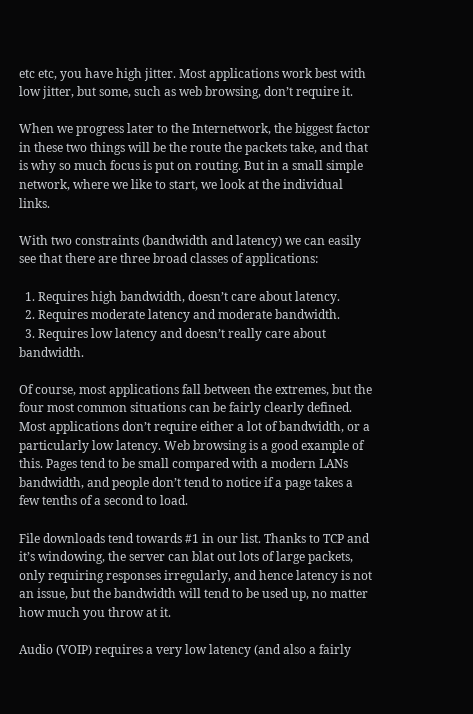etc etc, you have high jitter. Most applications work best with low jitter, but some, such as web browsing, don’t require it.

When we progress later to the Internetwork, the biggest factor in these two things will be the route the packets take, and that is why so much focus is put on routing. But in a small simple network, where we like to start, we look at the individual links.

With two constraints (bandwidth and latency) we can easily see that there are three broad classes of applications:

  1. Requires high bandwidth, doesn’t care about latency.
  2. Requires moderate latency and moderate bandwidth.
  3. Requires low latency and doesn’t really care about bandwidth.

Of course, most applications fall between the extremes, but the four most common situations can be fairly clearly defined. Most applications don’t require either a lot of bandwidth, or a particularly low latency. Web browsing is a good example of this. Pages tend to be small compared with a modern LANs bandwidth, and people don’t tend to notice if a page takes a few tenths of a second to load.

File downloads tend towards #1 in our list. Thanks to TCP and it’s windowing, the server can blat out lots of large packets, only requiring responses irregularly, and hence latency is not an issue, but the bandwidth will tend to be used up, no matter how much you throw at it.

Audio (VOIP) requires a very low latency (and also a fairly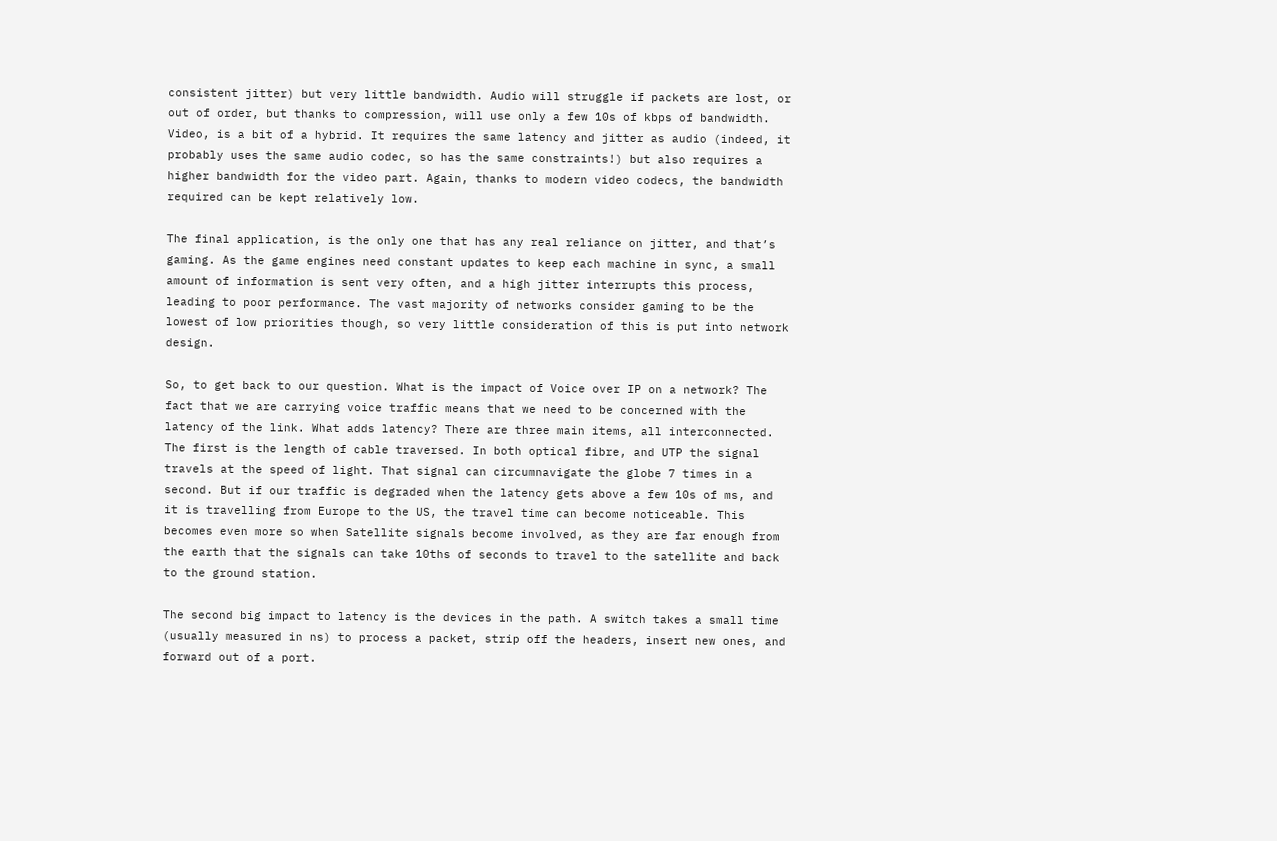consistent jitter) but very little bandwidth. Audio will struggle if packets are lost, or out of order, but thanks to compression, will use only a few 10s of kbps of bandwidth. Video, is a bit of a hybrid. It requires the same latency and jitter as audio (indeed, it probably uses the same audio codec, so has the same constraints!) but also requires a higher bandwidth for the video part. Again, thanks to modern video codecs, the bandwidth required can be kept relatively low.

The final application, is the only one that has any real reliance on jitter, and that’s gaming. As the game engines need constant updates to keep each machine in sync, a small amount of information is sent very often, and a high jitter interrupts this process, leading to poor performance. The vast majority of networks consider gaming to be the lowest of low priorities though, so very little consideration of this is put into network design.

So, to get back to our question. What is the impact of Voice over IP on a network? The fact that we are carrying voice traffic means that we need to be concerned with the latency of the link. What adds latency? There are three main items, all interconnected. The first is the length of cable traversed. In both optical fibre, and UTP the signal travels at the speed of light. That signal can circumnavigate the globe 7 times in a second. But if our traffic is degraded when the latency gets above a few 10s of ms, and it is travelling from Europe to the US, the travel time can become noticeable. This becomes even more so when Satellite signals become involved, as they are far enough from the earth that the signals can take 10ths of seconds to travel to the satellite and back to the ground station.

The second big impact to latency is the devices in the path. A switch takes a small time (usually measured in ns) to process a packet, strip off the headers, insert new ones, and forward out of a port.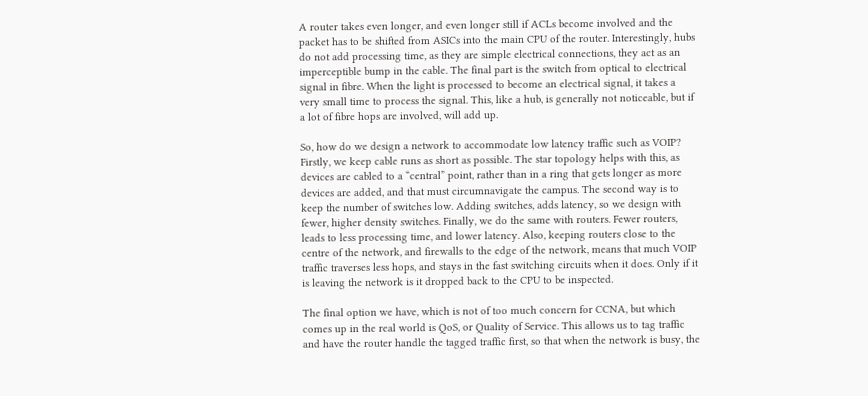A router takes even longer, and even longer still if ACLs become involved and the packet has to be shifted from ASICs into the main CPU of the router. Interestingly, hubs do not add processing time, as they are simple electrical connections, they act as an imperceptible bump in the cable. The final part is the switch from optical to electrical signal in fibre. When the light is processed to become an electrical signal, it takes a very small time to process the signal. This, like a hub, is generally not noticeable, but if a lot of fibre hops are involved, will add up.

So, how do we design a network to accommodate low latency traffic such as VOIP? Firstly, we keep cable runs as short as possible. The star topology helps with this, as devices are cabled to a “central” point, rather than in a ring that gets longer as more devices are added, and that must circumnavigate the campus. The second way is to keep the number of switches low. Adding switches, adds latency, so we design with fewer, higher density switches. Finally, we do the same with routers. Fewer routers, leads to less processing time, and lower latency. Also, keeping routers close to the centre of the network, and firewalls to the edge of the network, means that much VOIP traffic traverses less hops, and stays in the fast switching circuits when it does. Only if it is leaving the network is it dropped back to the CPU to be inspected.

The final option we have, which is not of too much concern for CCNA, but which comes up in the real world is QoS, or Quality of Service. This allows us to tag traffic and have the router handle the tagged traffic first, so that when the network is busy, the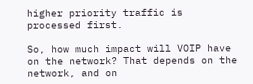higher priority traffic is processed first.

So, how much impact will VOIP have on the network? That depends on the network, and on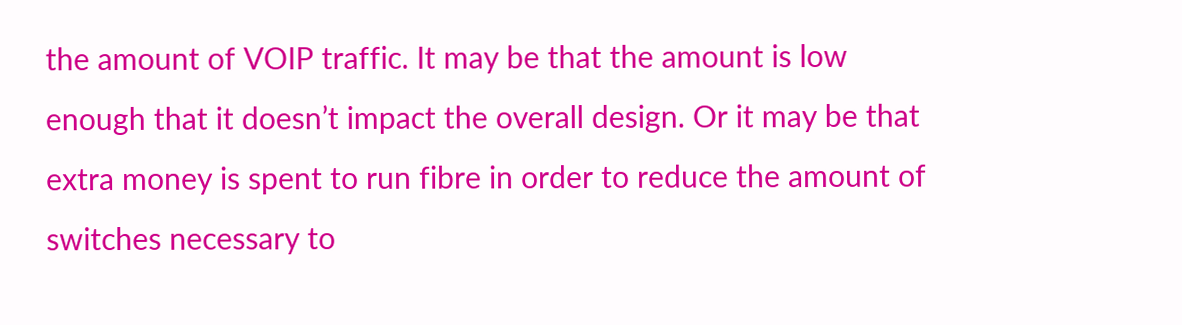the amount of VOIP traffic. It may be that the amount is low enough that it doesn’t impact the overall design. Or it may be that extra money is spent to run fibre in order to reduce the amount of switches necessary to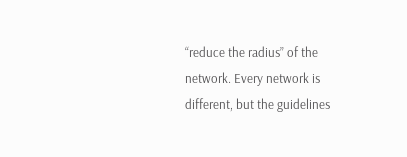“reduce the radius” of the network. Every network is different, but the guidelines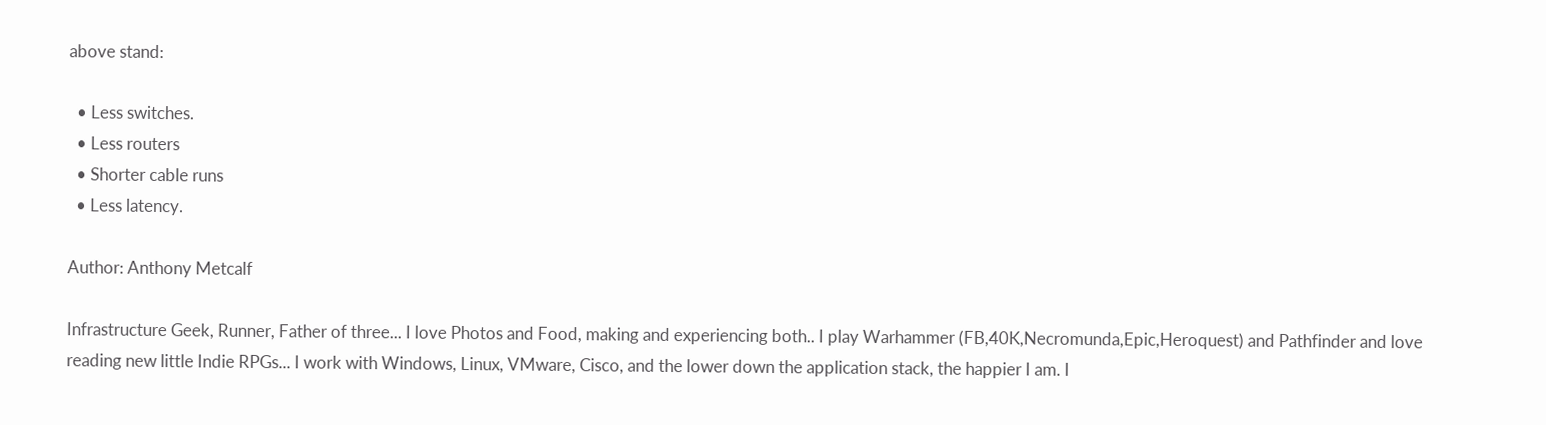above stand:

  • Less switches.
  • Less routers
  • Shorter cable runs
  • Less latency.

Author: Anthony Metcalf

Infrastructure Geek, Runner, Father of three... I love Photos and Food, making and experiencing both.. I play Warhammer (FB,40K,Necromunda,Epic,Heroquest) and Pathfinder and love reading new little Indie RPGs... I work with Windows, Linux, VMware, Cisco, and the lower down the application stack, the happier I am. I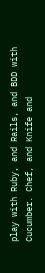play with Ruby, and Rails, and BDD with Cucumber. Chef, and Knife and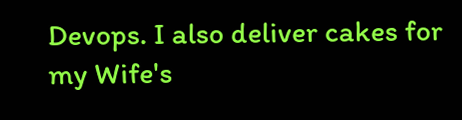Devops. I also deliver cakes for my Wife's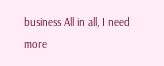business All in all, I need more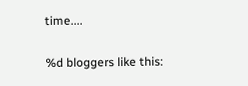time....

%d bloggers like this: